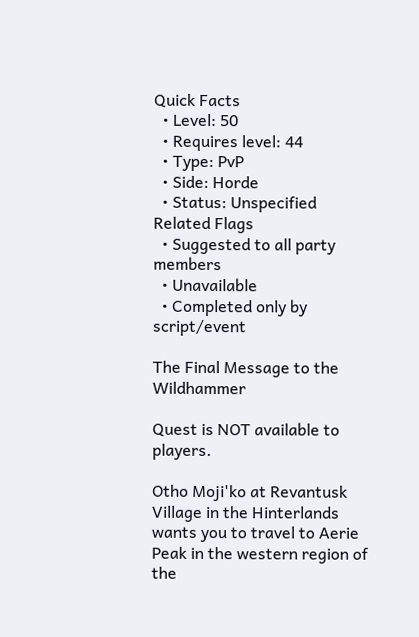Quick Facts
  • Level: 50
  • Requires level: 44
  • Type: PvP
  • Side: Horde
  • Status: Unspecified
Related Flags
  • Suggested to all party members
  • Unavailable
  • Completed only by script/event

The Final Message to the Wildhammer

Quest is NOT available to players.

Otho Moji'ko at Revantusk Village in the Hinterlands wants you to travel to Aerie Peak in the western region of the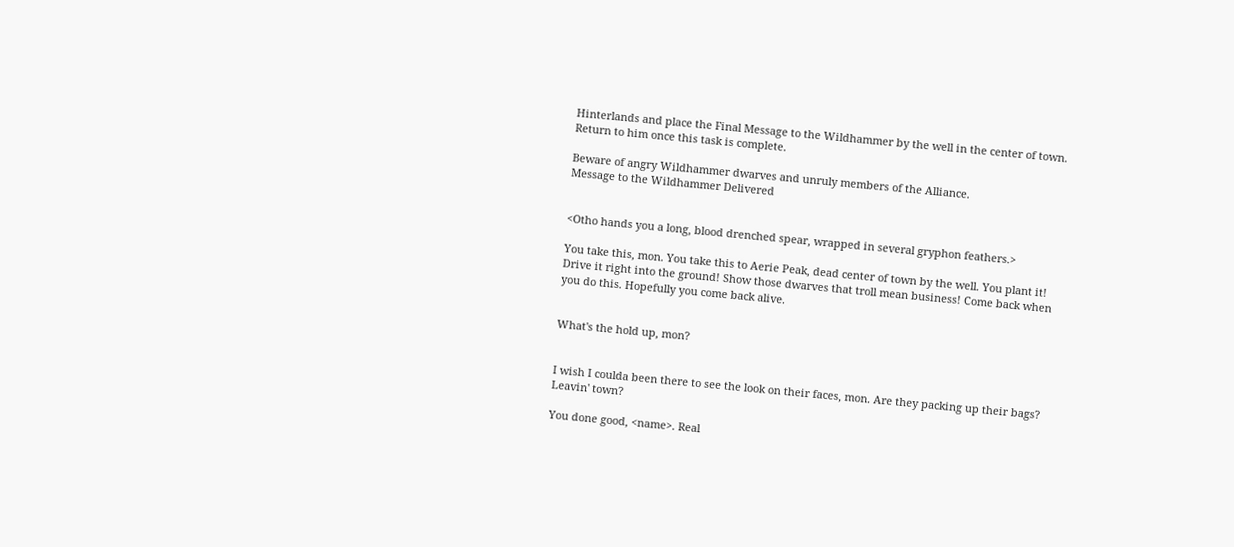Hinterlands and place the Final Message to the Wildhammer by the well in the center of town. Return to him once this task is complete.

Beware of angry Wildhammer dwarves and unruly members of the Alliance.
Message to the Wildhammer Delivered


<Otho hands you a long, blood drenched spear, wrapped in several gryphon feathers.>

You take this, mon. You take this to Aerie Peak, dead center of town by the well. You plant it! Drive it right into the ground! Show those dwarves that troll mean business! Come back when you do this. Hopefully you come back alive.


What's the hold up, mon?


I wish I coulda been there to see the look on their faces, mon. Are they packing up their bags? Leavin' town?

You done good, <name>. Real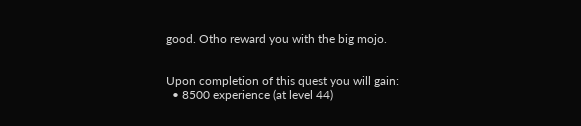good. Otho reward you with the big mojo.


Upon completion of this quest you will gain:
  • 8500 experience (at level 44)